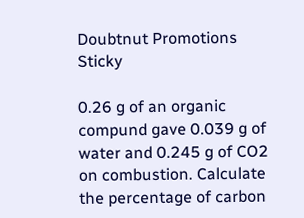Doubtnut Promotions Sticky

0.26 g of an organic compund gave 0.039 g of water and 0.245 g of CO2 on combustion. Calculate the percentage of carbon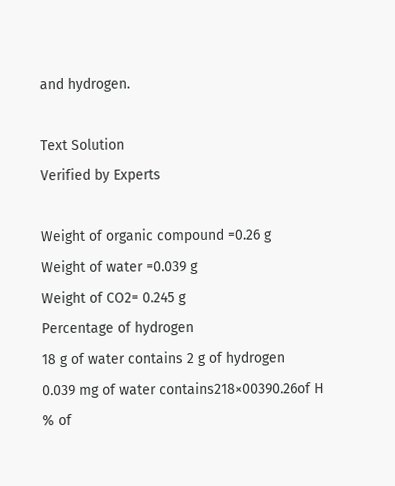and hydrogen.

Text Solution
Verified by Experts

Weight of organic compound =0.26 g
Weight of water =0.039 g
Weight of CO2= 0.245 g
Percentage of hydrogen
18 g of water contains 2 g of hydrogen
0.039 mg of water contains218×00390.26of H
% of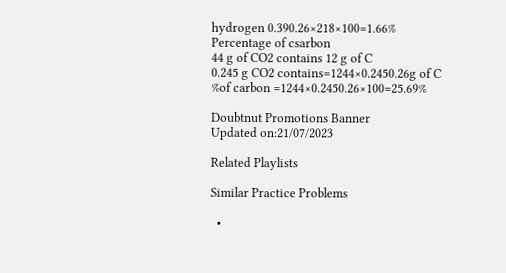hydrogen 0.390.26×218×100=1.66%
Percentage of csarbon
44 g of CO2 contains 12 g of C
0.245 g CO2 contains=1244×0.2450.26g of C
%of carbon =1244×0.2450.26×100=25.69%

Doubtnut Promotions Banner
Updated on:21/07/2023

Related Playlists

Similar Practice Problems

  •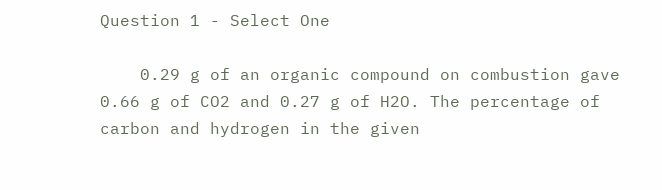Question 1 - Select One

    0.29 g of an organic compound on combustion gave 0.66 g of CO2 and 0.27 g of H2O. The percentage of carbon and hydrogen in the given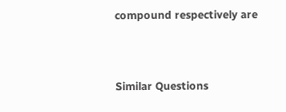compound respectively are


Similar Questions